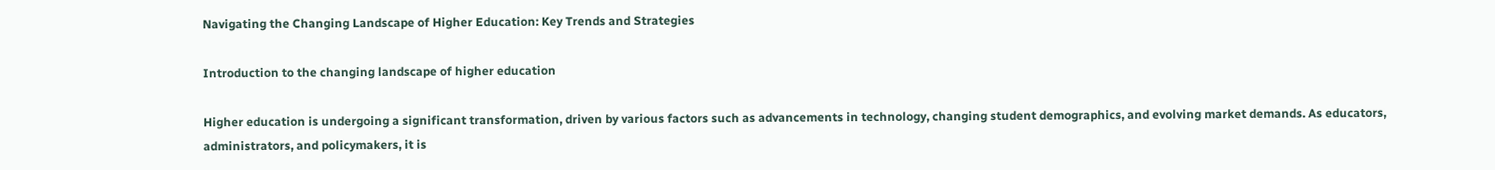Navigating the Changing Landscape of Higher Education: Key Trends and Strategies

Introduction to the changing landscape of higher education

Higher education is undergoing a significant transformation, driven by various factors such as advancements in technology, changing student demographics, and evolving market demands. As educators, administrators, and policymakers, it is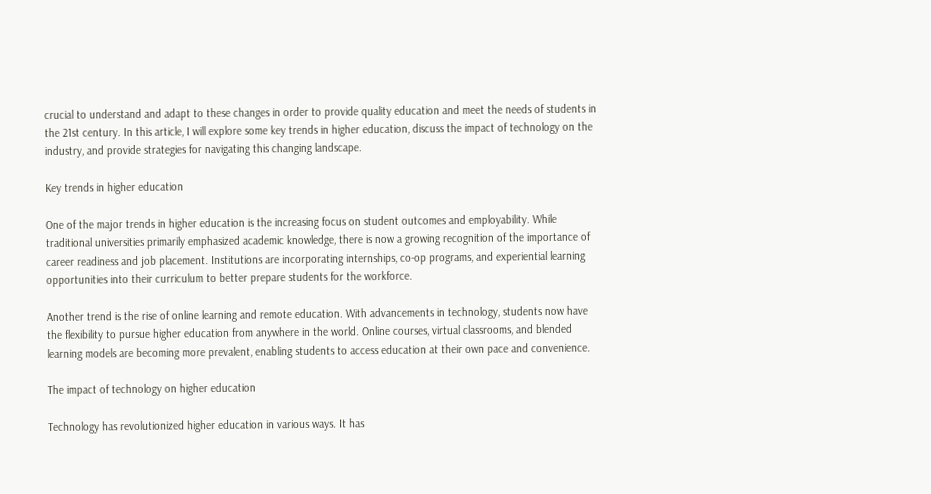crucial to understand and adapt to these changes in order to provide quality education and meet the needs of students in the 21st century. In this article, I will explore some key trends in higher education, discuss the impact of technology on the industry, and provide strategies for navigating this changing landscape.

Key trends in higher education

One of the major trends in higher education is the increasing focus on student outcomes and employability. While traditional universities primarily emphasized academic knowledge, there is now a growing recognition of the importance of career readiness and job placement. Institutions are incorporating internships, co-op programs, and experiential learning opportunities into their curriculum to better prepare students for the workforce.

Another trend is the rise of online learning and remote education. With advancements in technology, students now have the flexibility to pursue higher education from anywhere in the world. Online courses, virtual classrooms, and blended learning models are becoming more prevalent, enabling students to access education at their own pace and convenience.

The impact of technology on higher education

Technology has revolutionized higher education in various ways. It has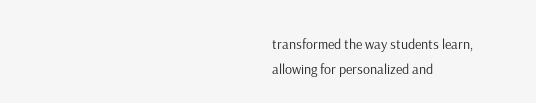transformed the way students learn, allowing for personalized and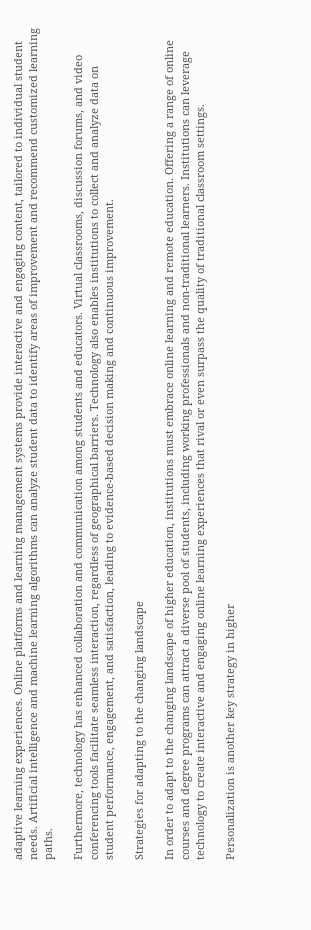adaptive learning experiences. Online platforms and learning management systems provide interactive and engaging content, tailored to individual student needs. Artificial intelligence and machine learning algorithms can analyze student data to identify areas of improvement and recommend customized learning paths.

Furthermore, technology has enhanced collaboration and communication among students and educators. Virtual classrooms, discussion forums, and video conferencing tools facilitate seamless interaction, regardless of geographical barriers. Technology also enables institutions to collect and analyze data on student performance, engagement, and satisfaction, leading to evidence-based decision making and continuous improvement.

Strategies for adapting to the changing landscape

In order to adapt to the changing landscape of higher education, institutions must embrace online learning and remote education. Offering a range of online courses and degree programs can attract a diverse pool of students, including working professionals and non-traditional learners. Institutions can leverage technology to create interactive and engaging online learning experiences that rival or even surpass the quality of traditional classroom settings.

Personalization is another key strategy in higher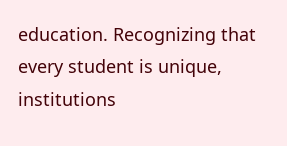education. Recognizing that every student is unique, institutions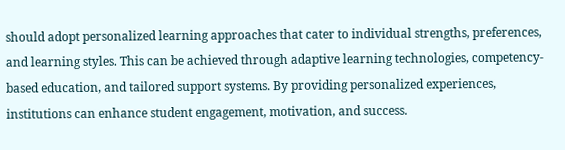should adopt personalized learning approaches that cater to individual strengths, preferences, and learning styles. This can be achieved through adaptive learning technologies, competency-based education, and tailored support systems. By providing personalized experiences, institutions can enhance student engagement, motivation, and success.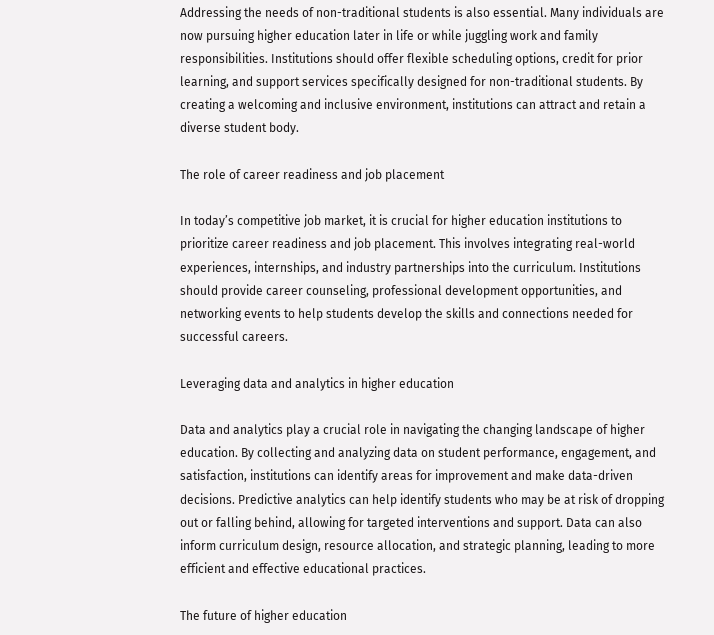Addressing the needs of non-traditional students is also essential. Many individuals are now pursuing higher education later in life or while juggling work and family responsibilities. Institutions should offer flexible scheduling options, credit for prior learning, and support services specifically designed for non-traditional students. By creating a welcoming and inclusive environment, institutions can attract and retain a diverse student body.

The role of career readiness and job placement

In today’s competitive job market, it is crucial for higher education institutions to prioritize career readiness and job placement. This involves integrating real-world experiences, internships, and industry partnerships into the curriculum. Institutions should provide career counseling, professional development opportunities, and networking events to help students develop the skills and connections needed for successful careers.

Leveraging data and analytics in higher education

Data and analytics play a crucial role in navigating the changing landscape of higher education. By collecting and analyzing data on student performance, engagement, and satisfaction, institutions can identify areas for improvement and make data-driven decisions. Predictive analytics can help identify students who may be at risk of dropping out or falling behind, allowing for targeted interventions and support. Data can also inform curriculum design, resource allocation, and strategic planning, leading to more efficient and effective educational practices.

The future of higher education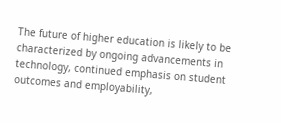The future of higher education is likely to be characterized by ongoing advancements in technology, continued emphasis on student outcomes and employability,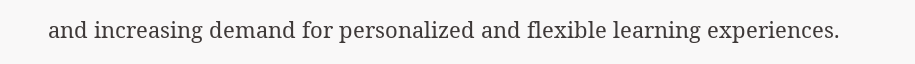and increasing demand for personalized and flexible learning experiences.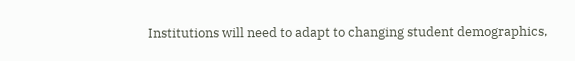Institutions will need to adapt to changing student demographics,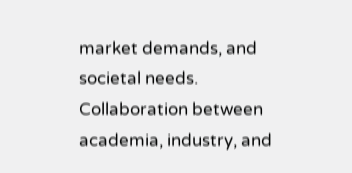market demands, and societal needs. Collaboration between academia, industry, and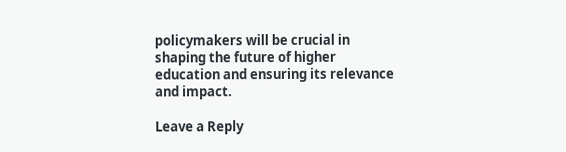policymakers will be crucial in shaping the future of higher education and ensuring its relevance and impact.

Leave a Reply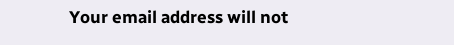Your email address will not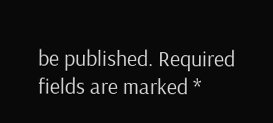be published. Required fields are marked *